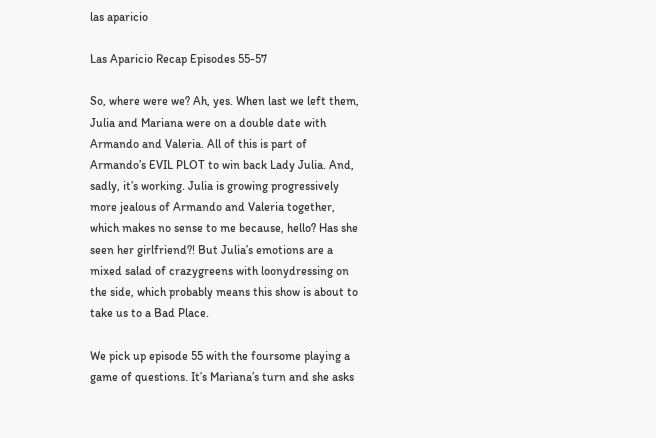las aparicio

Las Aparicio Recap Episodes 55-57

So, where were we? Ah, yes. When last we left them, Julia and Mariana were on a double date with Armando and Valeria. All of this is part of Armando’s EVIL PLOT to win back Lady Julia. And, sadly, it’s working. Julia is growing progressively more jealous of Armando and Valeria together, which makes no sense to me because, hello? Has she seen her girlfriend?! But Julia’s emotions are a mixed salad of crazygreens with loonydressing on the side, which probably means this show is about to take us to a Bad Place.

We pick up episode 55 with the foursome playing a game of questions. It’s Mariana’s turn and she asks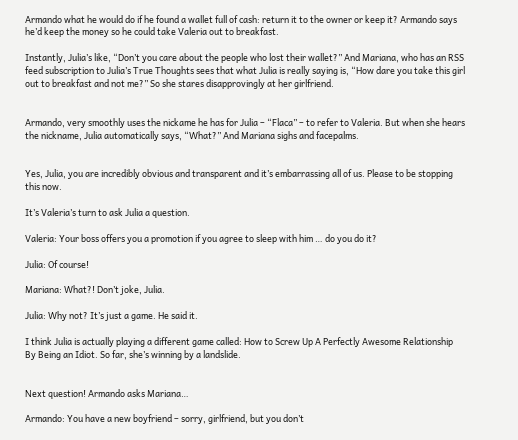Armando what he would do if he found a wallet full of cash: return it to the owner or keep it? Armando says he’d keep the money so he could take Valeria out to breakfast.

Instantly, Julia’s like, “Don’t you care about the people who lost their wallet?” And Mariana, who has an RSS feed subscription to Julia’s True Thoughts sees that what Julia is really saying is, “How dare you take this girl out to breakfast and not me?” So she stares disapprovingly at her girlfriend.


Armando, very smoothly uses the nickame he has for Julia – “Flaca” – to refer to Valeria. But when she hears the nickname, Julia automatically says, “What?” And Mariana sighs and facepalms.


Yes, Julia, you are incredibly obvious and transparent and it’s embarrassing all of us. Please to be stopping this now.

It’s Valeria’s turn to ask Julia a question.

Valeria: Your boss offers you a promotion if you agree to sleep with him … do you do it?

Julia: Of course!

Mariana: What?! Don’t joke, Julia.

Julia: Why not? It’s just a game. He said it.

I think Julia is actually playing a different game called: How to Screw Up A Perfectly Awesome Relationship By Being an Idiot. So far, she’s winning by a landslide.


Next question! Armando asks Mariana…

Armando: You have a new boyfriend – sorry, girlfriend, but you don’t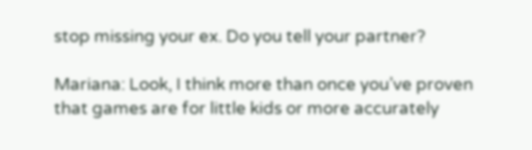stop missing your ex. Do you tell your partner?

Mariana: Look, I think more than once you’ve proven that games are for little kids or more accurately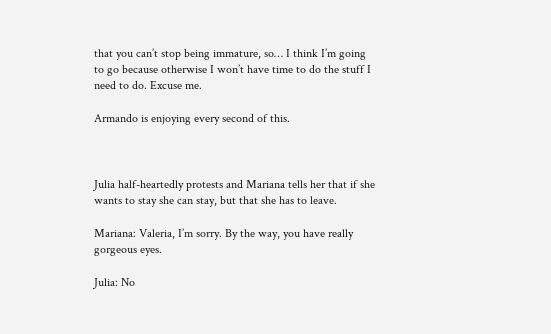that you can’t stop being immature, so… I think I’m going to go because otherwise I won’t have time to do the stuff I need to do. Excuse me.

Armando is enjoying every second of this.



Julia half-heartedly protests and Mariana tells her that if she wants to stay she can stay, but that she has to leave.

Mariana: Valeria, I’m sorry. By the way, you have really gorgeous eyes.

Julia: No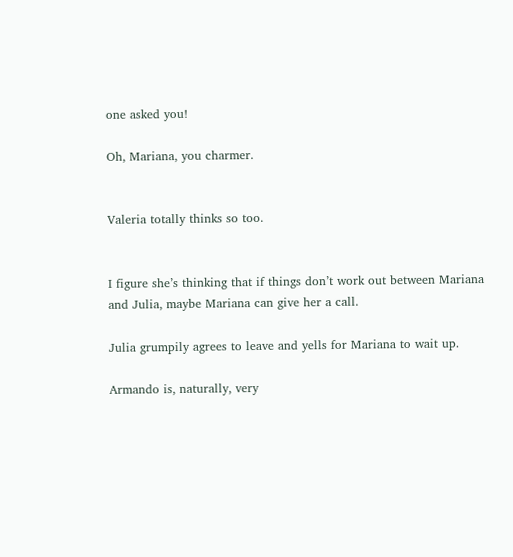one asked you!

Oh, Mariana, you charmer.


Valeria totally thinks so too.


I figure she’s thinking that if things don’t work out between Mariana and Julia, maybe Mariana can give her a call.

Julia grumpily agrees to leave and yells for Mariana to wait up.

Armando is, naturally, very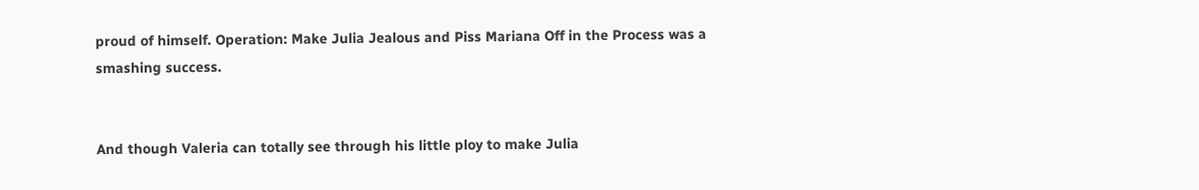proud of himself. Operation: Make Julia Jealous and Piss Mariana Off in the Process was a smashing success.


And though Valeria can totally see through his little ploy to make Julia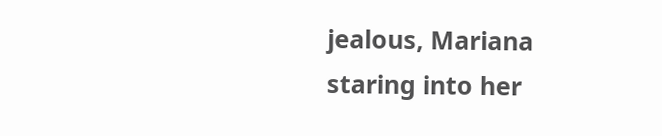jealous, Mariana staring into her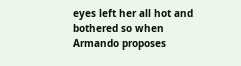eyes left her all hot and bothered so when Armando proposes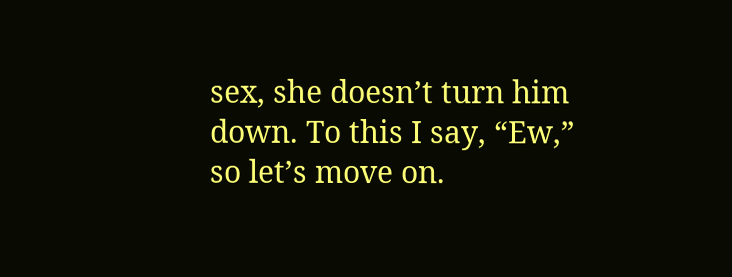sex, she doesn’t turn him down. To this I say, “Ew,” so let’s move on.